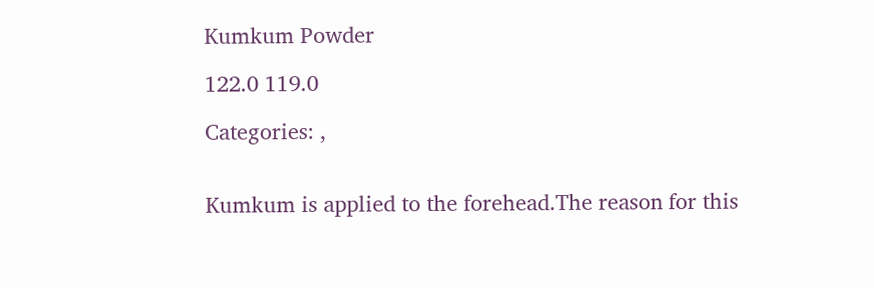Kumkum Powder

122.0 119.0

Categories: ,


Kumkum is applied to the forehead.The reason for this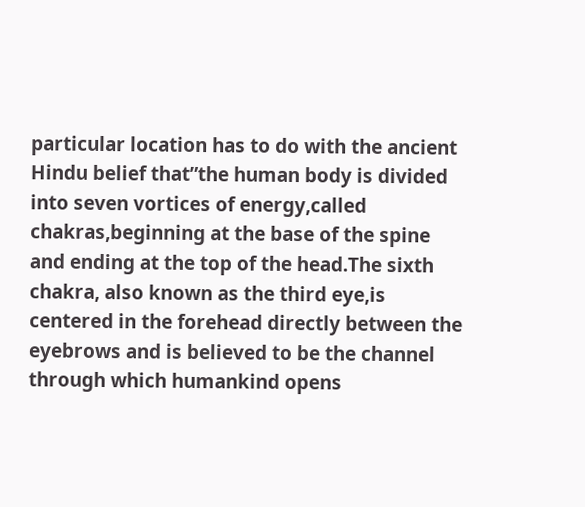particular location has to do with the ancient Hindu belief that”the human body is divided into seven vortices of energy,called chakras,beginning at the base of the spine and ending at the top of the head.The sixth chakra, also known as the third eye,is centered in the forehead directly between the eyebrows and is believed to be the channel through which humankind opens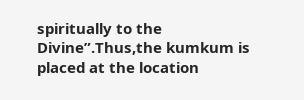spiritually to the Divine”.Thus,the kumkum is placed at the location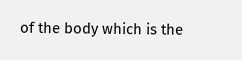of the body which is the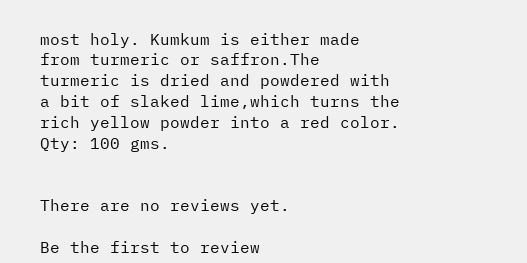most holy. Kumkum is either made from turmeric or saffron.The turmeric is dried and powdered with a bit of slaked lime,which turns the rich yellow powder into a red color. Qty: 100 gms.


There are no reviews yet.

Be the first to review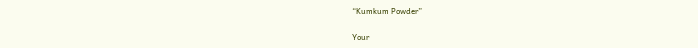“Kumkum Powder”

Your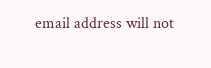email address will not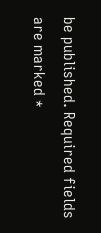be published. Required fields are marked *